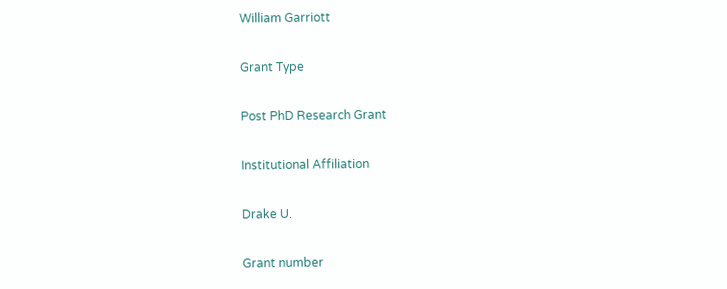William Garriott

Grant Type

Post PhD Research Grant

Institutional Affiliation

Drake U.

Grant number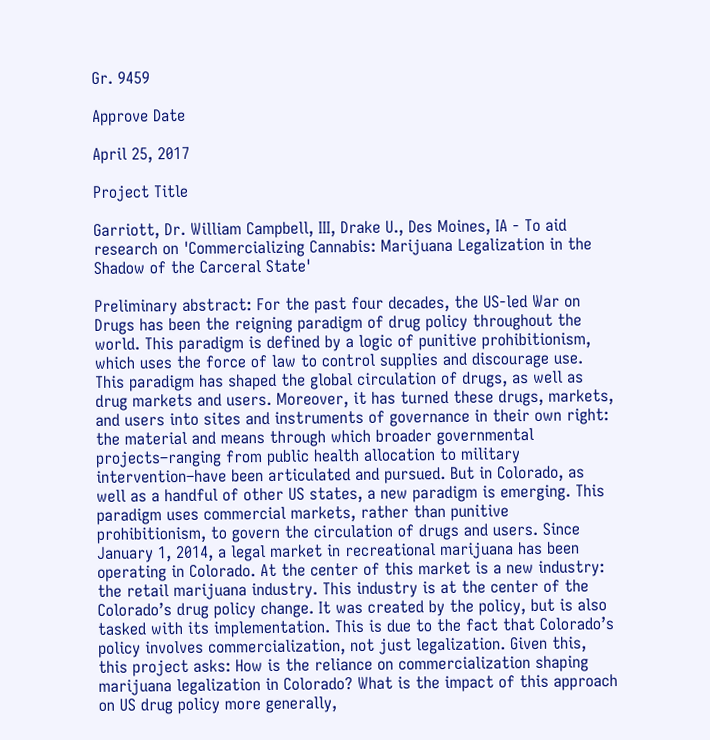Gr. 9459

Approve Date

April 25, 2017

Project Title

Garriott, Dr. William Campbell, III, Drake U., Des Moines, IA - To aid research on 'Commercializing Cannabis: Marijuana Legalization in the Shadow of the Carceral State'

Preliminary abstract: For the past four decades, the US-led War on Drugs has been the reigning paradigm of drug policy throughout the world. This paradigm is defined by a logic of punitive prohibitionism, which uses the force of law to control supplies and discourage use. This paradigm has shaped the global circulation of drugs, as well as drug markets and users. Moreover, it has turned these drugs, markets, and users into sites and instruments of governance in their own right: the material and means through which broader governmental projects–ranging from public health allocation to military intervention–have been articulated and pursued. But in Colorado, as well as a handful of other US states, a new paradigm is emerging. This paradigm uses commercial markets, rather than punitive prohibitionism, to govern the circulation of drugs and users. Since January 1, 2014, a legal market in recreational marijuana has been operating in Colorado. At the center of this market is a new industry: the retail marijuana industry. This industry is at the center of the Colorado’s drug policy change. It was created by the policy, but is also tasked with its implementation. This is due to the fact that Colorado’s policy involves commercialization, not just legalization. Given this, this project asks: How is the reliance on commercialization shaping marijuana legalization in Colorado? What is the impact of this approach on US drug policy more generally,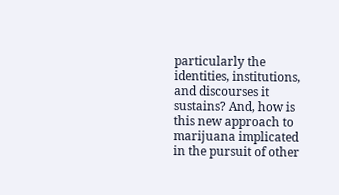particularly the identities, institutions, and discourses it sustains? And, how is this new approach to marijuana implicated in the pursuit of other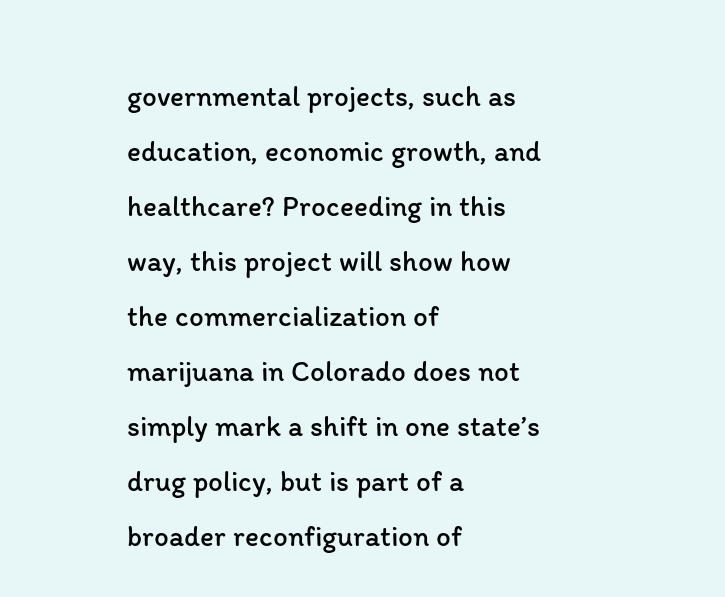governmental projects, such as education, economic growth, and healthcare? Proceeding in this way, this project will show how the commercialization of marijuana in Colorado does not simply mark a shift in one state’s drug policy, but is part of a broader reconfiguration of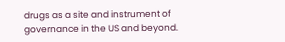drugs as a site and instrument of governance in the US and beyond.